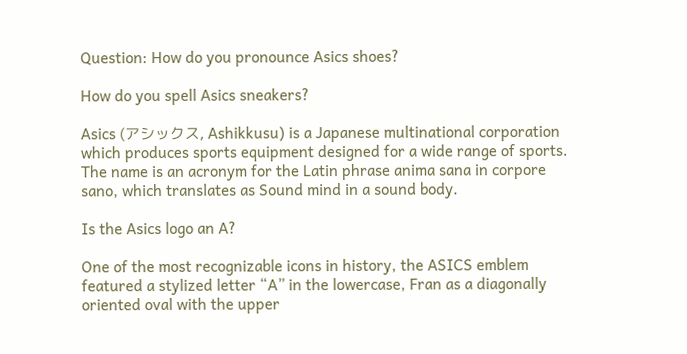Question: How do you pronounce Asics shoes?

How do you spell Asics sneakers?

Asics (アシックス, Ashikkusu) is a Japanese multinational corporation which produces sports equipment designed for a wide range of sports. The name is an acronym for the Latin phrase anima sana in corpore sano, which translates as Sound mind in a sound body.

Is the Asics logo an A?

One of the most recognizable icons in history, the ASICS emblem featured a stylized letter “A” in the lowercase, Fran as a diagonally oriented oval with the upper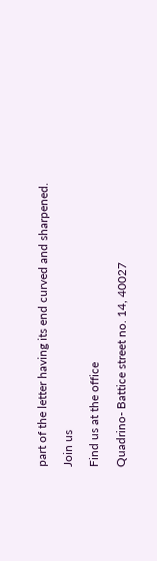part of the letter having its end curved and sharpened.

Join us

Find us at the office

Quadrino- Battice street no. 14, 40027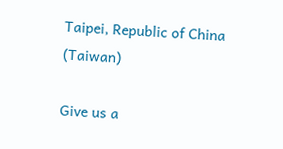Taipei, Republic of China (Taiwan)

Give us a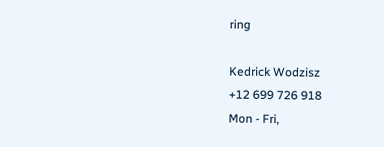ring

Kedrick Wodzisz
+12 699 726 918
Mon - Fri,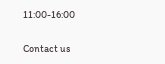11:00-16:00

Contact us